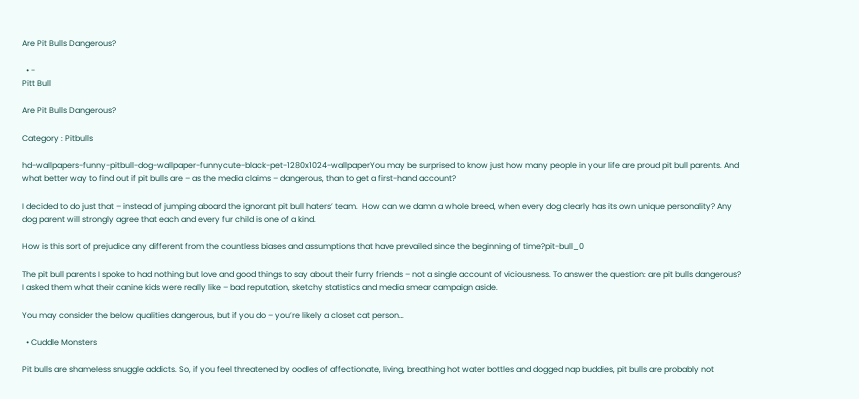Are Pit Bulls Dangerous?

  • -
Pitt Bull

Are Pit Bulls Dangerous?

Category : Pitbulls

hd-wallpapers-funny-pitbull-dog-wallpaper-funnycute-black-pet-1280x1024-wallpaperYou may be surprised to know just how many people in your life are proud pit bull parents. And what better way to find out if pit bulls are – as the media claims – dangerous, than to get a first-hand account?

I decided to do just that – instead of jumping aboard the ignorant pit bull haters’ team.  How can we damn a whole breed, when every dog clearly has its own unique personality? Any dog parent will strongly agree that each and every fur child is one of a kind.

How is this sort of prejudice any different from the countless biases and assumptions that have prevailed since the beginning of time?pit-bull_0

The pit bull parents I spoke to had nothing but love and good things to say about their furry friends – not a single account of viciousness. To answer the question: are pit bulls dangerous? I asked them what their canine kids were really like – bad reputation, sketchy statistics and media smear campaign aside.

You may consider the below qualities dangerous, but if you do – you’re likely a closet cat person…

  • Cuddle Monsters

Pit bulls are shameless snuggle addicts. So, if you feel threatened by oodles of affectionate, living, breathing hot water bottles and dogged nap buddies, pit bulls are probably not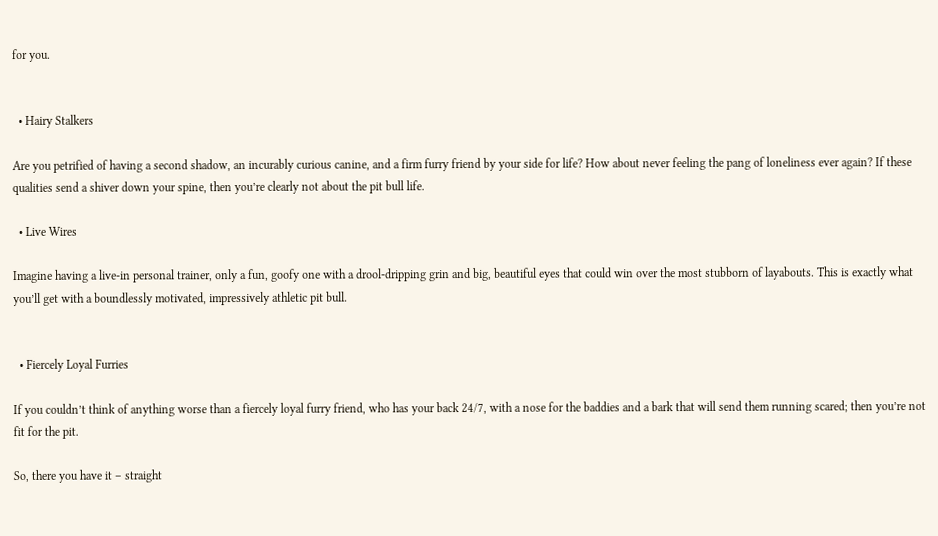for you.


  • Hairy Stalkers

Are you petrified of having a second shadow, an incurably curious canine, and a firm furry friend by your side for life? How about never feeling the pang of loneliness ever again? If these qualities send a shiver down your spine, then you’re clearly not about the pit bull life.

  • Live Wires

Imagine having a live-in personal trainer, only a fun, goofy one with a drool-dripping grin and big, beautiful eyes that could win over the most stubborn of layabouts. This is exactly what you’ll get with a boundlessly motivated, impressively athletic pit bull.


  • Fiercely Loyal Furries

If you couldn’t think of anything worse than a fiercely loyal furry friend, who has your back 24/7, with a nose for the baddies and a bark that will send them running scared; then you’re not fit for the pit.

So, there you have it – straight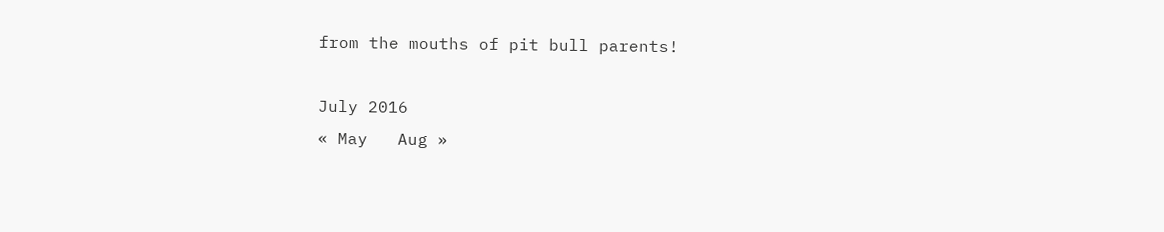from the mouths of pit bull parents!

July 2016
« May   Aug »